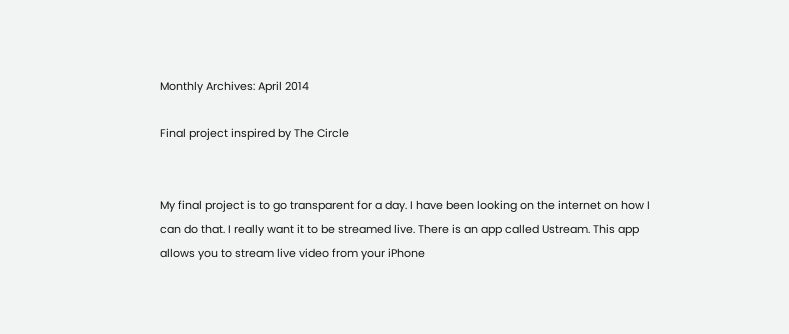Monthly Archives: April 2014

Final project inspired by The Circle


My final project is to go transparent for a day. I have been looking on the internet on how I can do that. I really want it to be streamed live. There is an app called Ustream. This app allows you to stream live video from your iPhone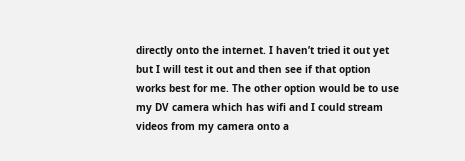directly onto the internet. I haven’t tried it out yet but I will test it out and then see if that option works best for me. The other option would be to use my DV camera which has wifi and I could stream videos from my camera onto a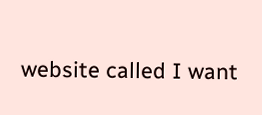website called I want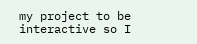my project to be interactive so I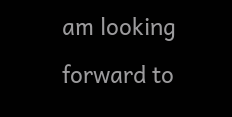am looking forward to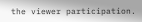the viewer participation.